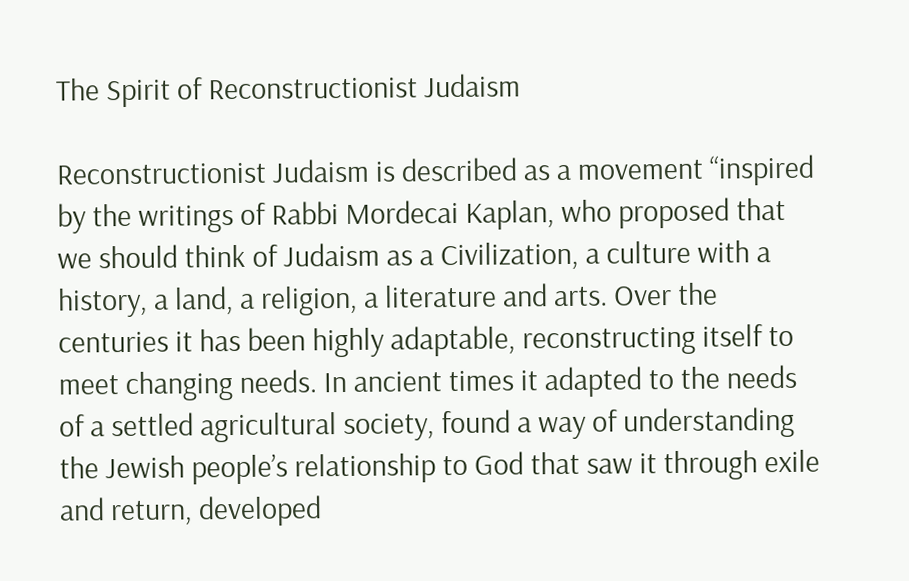The Spirit of Reconstructionist Judaism

Reconstructionist Judaism is described as a movement “inspired by the writings of Rabbi Mordecai Kaplan, who proposed that we should think of Judaism as a Civilization, a culture with a history, a land, a religion, a literature and arts. Over the centuries it has been highly adaptable, reconstructing itself to meet changing needs. In ancient times it adapted to the needs of a settled agricultural society, found a way of understanding the Jewish people’s relationship to God that saw it through exile and return, developed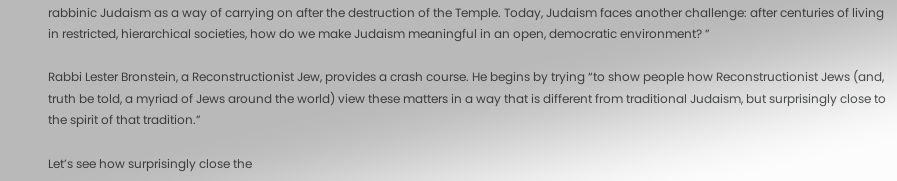rabbinic Judaism as a way of carrying on after the destruction of the Temple. Today, Judaism faces another challenge: after centuries of living in restricted, hierarchical societies, how do we make Judaism meaningful in an open, democratic environment? ”

Rabbi Lester Bronstein, a Reconstructionist Jew, provides a crash course. He begins by trying “to show people how Reconstructionist Jews (and, truth be told, a myriad of Jews around the world) view these matters in a way that is different from traditional Judaism, but surprisingly close to the spirit of that tradition.”

Let’s see how surprisingly close the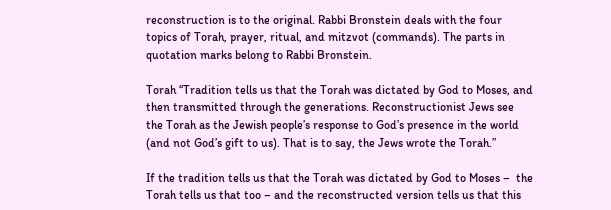reconstruction is to the original. Rabbi Bronstein deals with the four topics of Torah, prayer, ritual, and mitzvot (commands). The parts in quotation marks belong to Rabbi Bronstein.

Torah “Tradition tells us that the Torah was dictated by God to Moses, and then transmitted through the generations. Reconstructionist Jews see the Torah as the Jewish people’s response to God’s presence in the world (and not God’s gift to us). That is to say, the Jews wrote the Torah.”

If the tradition tells us that the Torah was dictated by God to Moses –  the Torah tells us that too – and the reconstructed version tells us that this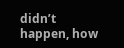didn’t happen, how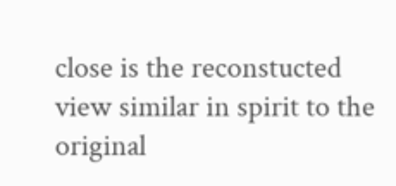close is the reconstucted view similar in spirit to the original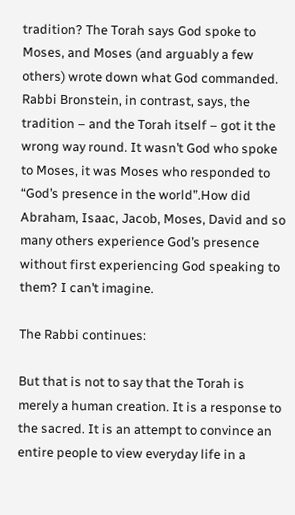tradition? The Torah says God spoke to Moses, and Moses (and arguably a few others) wrote down what God commanded. Rabbi Bronstein, in contrast, says, the tradition – and the Torah itself – got it the wrong way round. It wasn’t God who spoke to Moses, it was Moses who responded to “God’s presence in the world”.How did Abraham, Isaac, Jacob, Moses, David and so many others experience God’s presence without first experiencing God speaking to them? I can’t imagine.

The Rabbi continues:

But that is not to say that the Torah is merely a human creation. It is a response to the sacred. It is an attempt to convince an entire people to view everyday life in a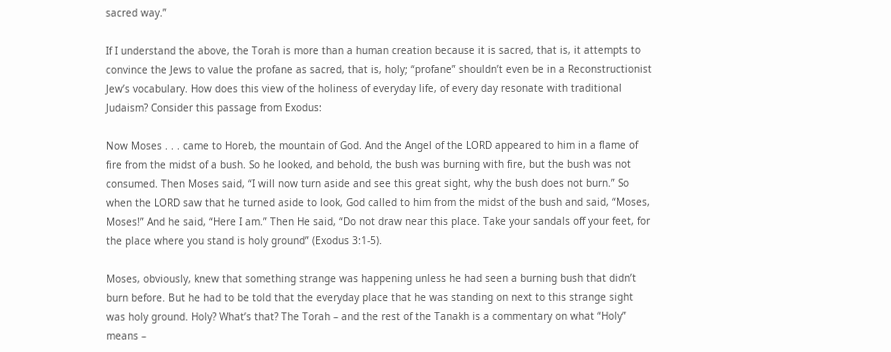sacred way.”

If I understand the above, the Torah is more than a human creation because it is sacred, that is, it attempts to convince the Jews to value the profane as sacred, that is, holy; “profane” shouldn’t even be in a Reconstructionist Jew’s vocabulary. How does this view of the holiness of everyday life, of every day resonate with traditional Judaism? Consider this passage from Exodus:

Now Moses . . . came to Horeb, the mountain of God. And the Angel of the LORD appeared to him in a flame of fire from the midst of a bush. So he looked, and behold, the bush was burning with fire, but the bush was not consumed. Then Moses said, “I will now turn aside and see this great sight, why the bush does not burn.” So when the LORD saw that he turned aside to look, God called to him from the midst of the bush and said, “Moses, Moses!” And he said, “Here I am.” Then He said, “Do not draw near this place. Take your sandals off your feet, for the place where you stand is holy ground” (Exodus 3:1-5).

Moses, obviously, knew that something strange was happening unless he had seen a burning bush that didn’t burn before. But he had to be told that the everyday place that he was standing on next to this strange sight was holy ground. Holy? What’s that? The Torah – and the rest of the Tanakh is a commentary on what “Holy” means –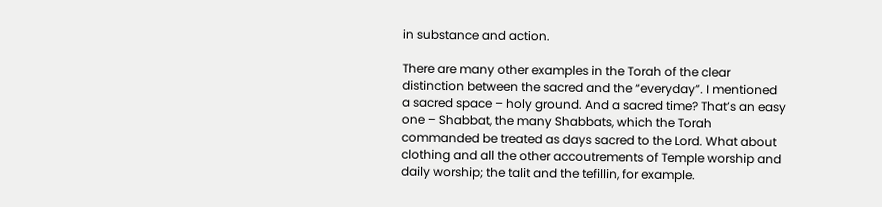in substance and action.

There are many other examples in the Torah of the clear distinction between the sacred and the “everyday”. I mentioned a sacred space – holy ground. And a sacred time? That’s an easy one – Shabbat, the many Shabbats, which the Torah commanded be treated as days sacred to the Lord. What about clothing and all the other accoutrements of Temple worship and daily worship; the talit and the tefillin, for example.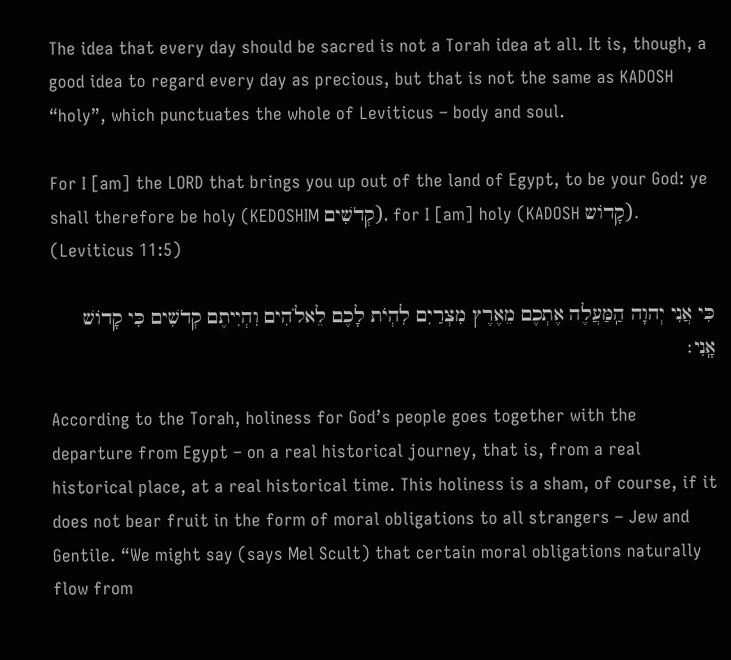The idea that every day should be sacred is not a Torah idea at all. It is, though, a good idea to regard every day as precious, but that is not the same as KADOSH “holy”, which punctuates the whole of Leviticus – body and soul.

For I [am] the LORD that brings you up out of the land of Egypt, to be your God: ye shall therefore be holy (KEDOSHIM קְדֹשִׁים), for I [am] holy (KADOSH קָדֹוש). (Leviticus 11:5)

כִּי אֲנִי יְהוָה הַֽמַּעֲלֶה אֶתְכֶם מֵאֶרֶץ מִצְרַיִם לִהְיֹת לָכֶם לֵאלֹהִים וִהְיִיתֶם קְדֹשִׁים כִּי קָדֹושׁ אָֽנִי׃

According to the Torah, holiness for God’s people goes together with the departure from Egypt – on a real historical journey, that is, from a real historical place, at a real historical time. This holiness is a sham, of course, if it does not bear fruit in the form of moral obligations to all strangers – Jew and Gentile. “We might say (says Mel Scult) that certain moral obligations naturally flow from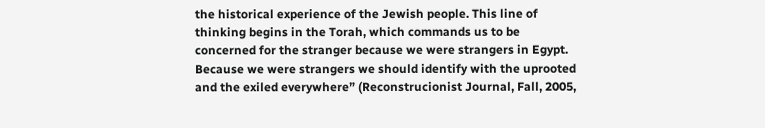the historical experience of the Jewish people. This line of thinking begins in the Torah, which commands us to be concerned for the stranger because we were strangers in Egypt. Because we were strangers we should identify with the uprooted and the exiled everywhere” (Reconstrucionist Journal, Fall, 2005,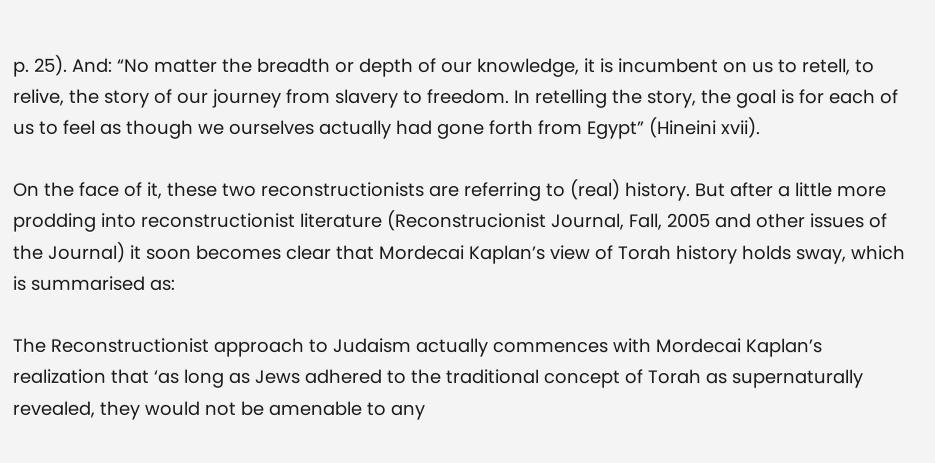p. 25). And: “No matter the breadth or depth of our knowledge, it is incumbent on us to retell, to relive, the story of our journey from slavery to freedom. In retelling the story, the goal is for each of us to feel as though we ourselves actually had gone forth from Egypt” (Hineini xvii).

On the face of it, these two reconstructionists are referring to (real) history. But after a little more prodding into reconstructionist literature (Reconstrucionist Journal, Fall, 2005 and other issues of the Journal) it soon becomes clear that Mordecai Kaplan’s view of Torah history holds sway, which is summarised as:

The Reconstructionist approach to Judaism actually commences with Mordecai Kaplan’s realization that ‘as long as Jews adhered to the traditional concept of Torah as supernaturally revealed, they would not be amenable to any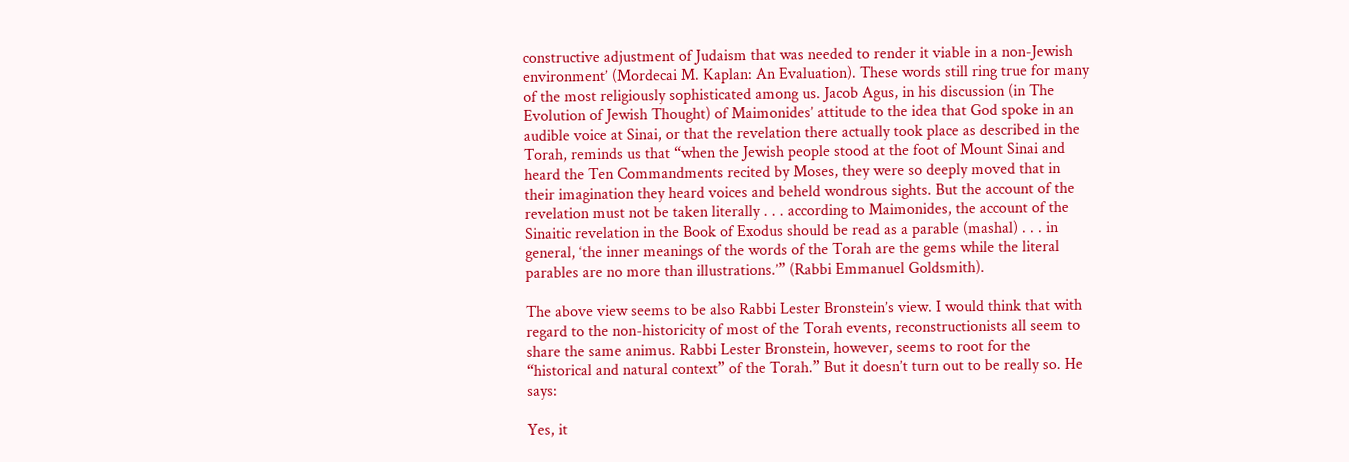constructive adjustment of Judaism that was needed to render it viable in a non-Jewish environment’ (Mordecai M. Kaplan: An Evaluation). These words still ring true for many of the most religiously sophisticated among us. Jacob Agus, in his discussion (in The Evolution of Jewish Thought) of Maimonides’ attitude to the idea that God spoke in an audible voice at Sinai, or that the revelation there actually took place as described in the Torah, reminds us that “when the Jewish people stood at the foot of Mount Sinai and heard the Ten Commandments recited by Moses, they were so deeply moved that in their imagination they heard voices and beheld wondrous sights. But the account of the revelation must not be taken literally . . . according to Maimonides, the account of the Sinaitic revelation in the Book of Exodus should be read as a parable (mashal) . . . in general, ‘the inner meanings of the words of the Torah are the gems while the literal parables are no more than illustrations.’” (Rabbi Emmanuel Goldsmith).

The above view seems to be also Rabbi Lester Bronstein’s view. I would think that with regard to the non-historicity of most of the Torah events, reconstructionists all seem to share the same animus. Rabbi Lester Bronstein, however, seems to root for the “historical and natural context” of the Torah.” But it doesn’t turn out to be really so. He says:

Yes, it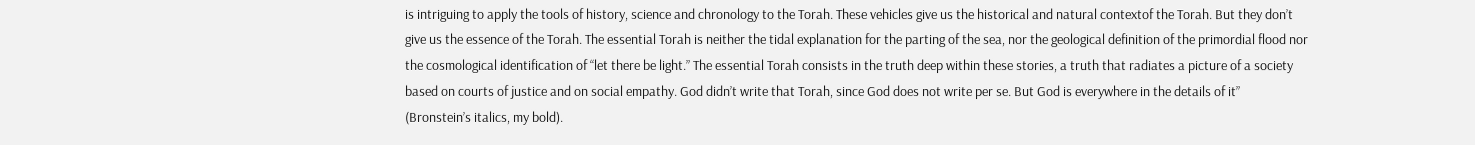is intriguing to apply the tools of history, science and chronology to the Torah. These vehicles give us the historical and natural contextof the Torah. But they don’t give us the essence of the Torah. The essential Torah is neither the tidal explanation for the parting of the sea, nor the geological definition of the primordial flood nor the cosmological identification of “let there be light.” The essential Torah consists in the truth deep within these stories, a truth that radiates a picture of a society based on courts of justice and on social empathy. God didn’t write that Torah, since God does not write per se. But God is everywhere in the details of it” (Bronstein’s italics, my bold).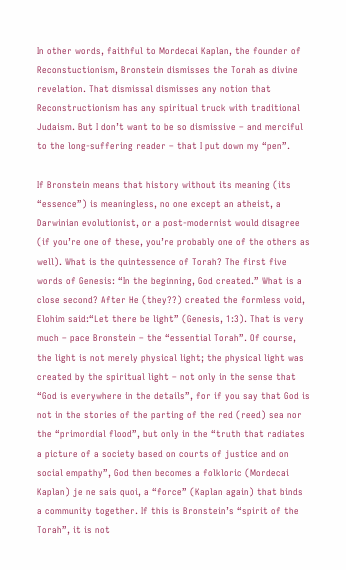In other words, faithful to Mordecai Kaplan, the founder of Reconstuctionism, Bronstein dismisses the Torah as divine revelation. That dismissal dismisses any notion that Reconstructionism has any spiritual truck with traditional Judaism. But I don’t want to be so dismissive – and merciful to the long-suffering reader – that I put down my “pen”.

If Bronstein means that history without its meaning (its “essence”) is meaningless, no one except an atheist, a Darwinian evolutionist, or a post-modernist would disagree (if you’re one of these, you’re probably one of the others as well). What is the quintessence of Torah? The first five words of Genesis: “In the beginning, God created.” What is a close second? After He (they??) created the formless void, Elohim said:“Let there be light” (Genesis, 1:3). That is very much – pace Bronstein – the “essential Torah”. Of course, the light is not merely physical light; the physical light was created by the spiritual light – not only in the sense that “God is everywhere in the details”, for if you say that God is not in the stories of the parting of the red (reed) sea nor the “primordial flood”, but only in the “truth that radiates a picture of a society based on courts of justice and on social empathy”, God then becomes a folkloric (Mordecai Kaplan) je ne sais quoi, a “force” (Kaplan again) that binds a community together. If this is Bronstein’s “spirit of the Torah”, it is not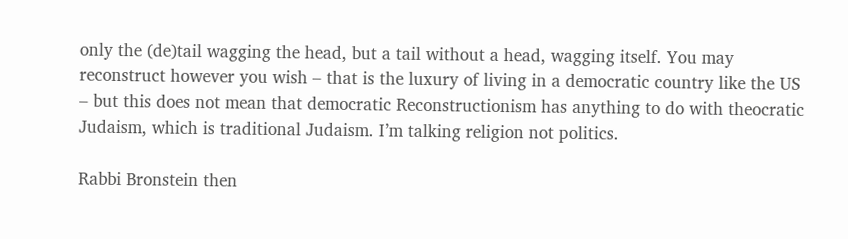only the (de)tail wagging the head, but a tail without a head, wagging itself. You may reconstruct however you wish – that is the luxury of living in a democratic country like the US – but this does not mean that democratic Reconstructionism has anything to do with theocratic Judaism, which is traditional Judaism. I’m talking religion not politics.

Rabbi Bronstein then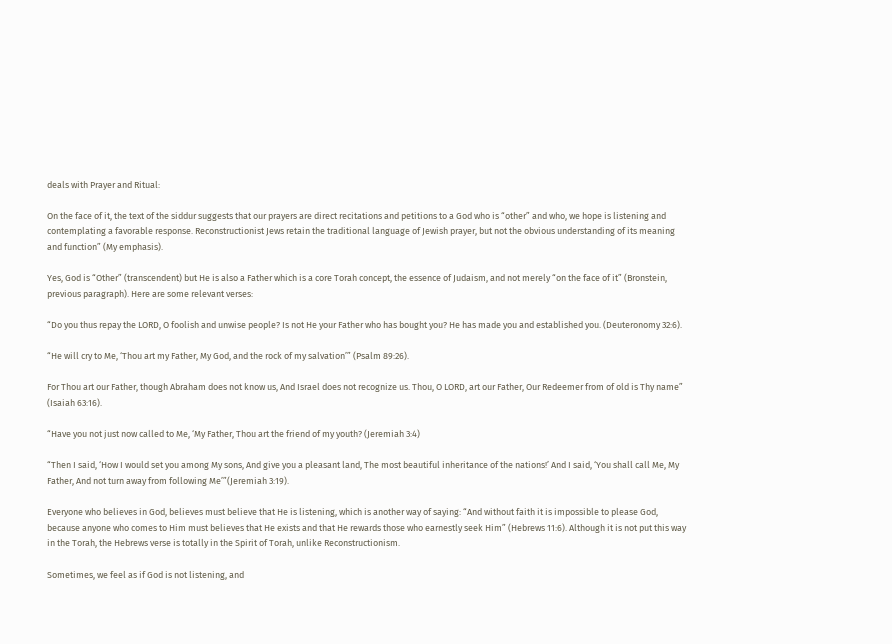deals with Prayer and Ritual:

On the face of it, the text of the siddur suggests that our prayers are direct recitations and petitions to a God who is “other” and who, we hope is listening and contemplating a favorable response. Reconstructionist Jews retain the traditional language of Jewish prayer, but not the obvious understanding of its meaning and function” (My emphasis).

Yes, God is “Other” (transcendent) but He is also a Father which is a core Torah concept, the essence of Judaism, and not merely “on the face of it” (Bronstein, previous paragraph). Here are some relevant verses:

“Do you thus repay the LORD, O foolish and unwise people? Is not He your Father who has bought you? He has made you and established you. (Deuteronomy 32:6).

“He will cry to Me, ‘Thou art my Father, My God, and the rock of my salvation’” (Psalm 89:26).

For Thou art our Father, though Abraham does not know us, And Israel does not recognize us. Thou, O LORD, art our Father, Our Redeemer from of old is Thy name” (Isaiah 63:16).

“Have you not just now called to Me, ‘My Father, Thou art the friend of my youth? (Jeremiah 3:4)

“Then I said, ‘How I would set you among My sons, And give you a pleasant land, The most beautiful inheritance of the nations!’ And I said, ‘You shall call Me, My Father, And not turn away from following Me’”(Jeremiah 3:19).

Everyone who believes in God, believes must believe that He is listening, which is another way of saying: “And without faith it is impossible to please God, because anyone who comes to Him must believes that He exists and that He rewards those who earnestly seek Him” (Hebrews 11:6). Although it is not put this way in the Torah, the Hebrews verse is totally in the Spirit of Torah, unlike Reconstructionism.

Sometimes, we feel as if God is not listening, and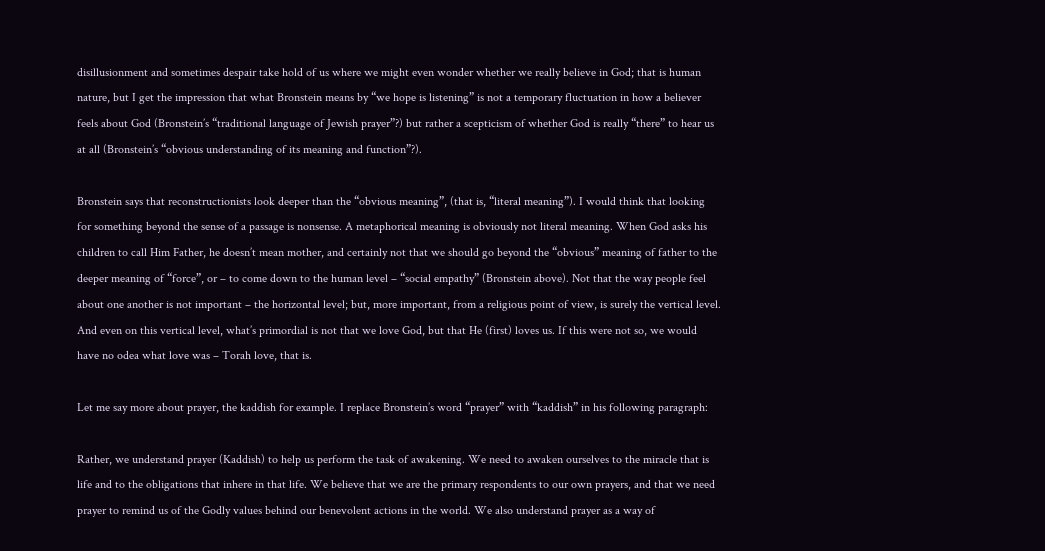disillusionment and sometimes despair take hold of us where we might even wonder whether we really believe in God; that is human nature, but I get the impression that what Bronstein means by “we hope is listening” is not a temporary fluctuation in how a believer feels about God (Bronstein’s “traditional language of Jewish prayer”?) but rather a scepticism of whether God is really “there” to hear us at all (Bronstein’s “obvious understanding of its meaning and function”?).

Bronstein says that reconstructionists look deeper than the “obvious meaning”, (that is, “literal meaning”). I would think that looking for something beyond the sense of a passage is nonsense. A metaphorical meaning is obviously not literal meaning. When God asks his children to call Him Father, he doesn’t mean mother, and certainly not that we should go beyond the “obvious” meaning of father to the deeper meaning of “force”, or – to come down to the human level – “social empathy” (Bronstein above). Not that the way people feel about one another is not important – the horizontal level; but, more important, from a religious point of view, is surely the vertical level. And even on this vertical level, what’s primordial is not that we love God, but that He (first) loves us. If this were not so, we would have no odea what love was – Torah love, that is.

Let me say more about prayer, the kaddish for example. I replace Bronstein’s word “prayer” with “kaddish” in his following paragraph:

Rather, we understand prayer (Kaddish) to help us perform the task of awakening. We need to awaken ourselves to the miracle that is life and to the obligations that inhere in that life. We believe that we are the primary respondents to our own prayers, and that we need prayer to remind us of the Godly values behind our benevolent actions in the world. We also understand prayer as a way of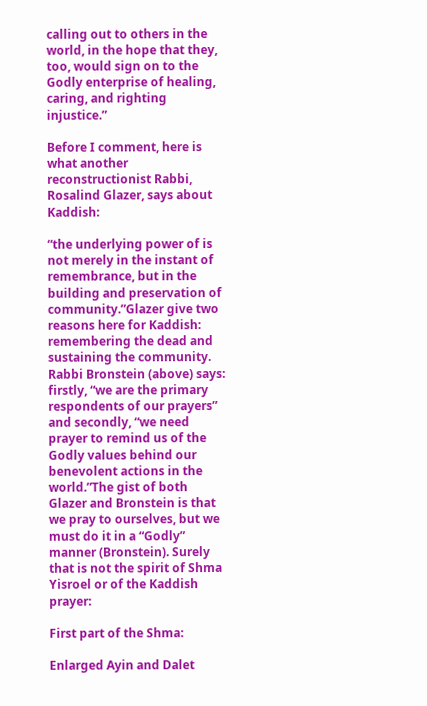calling out to others in the world, in the hope that they, too, would sign on to the Godly enterprise of healing, caring, and righting injustice.”

Before I comment, here is what another reconstructionist Rabbi, Rosalind Glazer, says about Kaddish:

“the underlying power of is not merely in the instant of remembrance, but in the building and preservation of community.”Glazer give two reasons here for Kaddish: remembering the dead and sustaining the community. Rabbi Bronstein (above) says: firstly, “we are the primary respondents of our prayers” and secondly, “we need prayer to remind us of the Godly values behind our benevolent actions in the world.”The gist of both Glazer and Bronstein is that we pray to ourselves, but we must do it in a “Godly” manner (Bronstein). Surely that is not the spirit of Shma Yisroel or of the Kaddish prayer:

First part of the Shma:

Enlarged Ayin and Dalet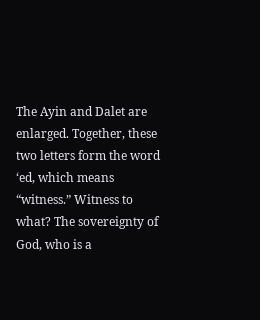The Ayin and Dalet are enlarged. Together, these two letters form the word ‘ed, which means “witness.” Witness to what? The sovereignty of God, who is a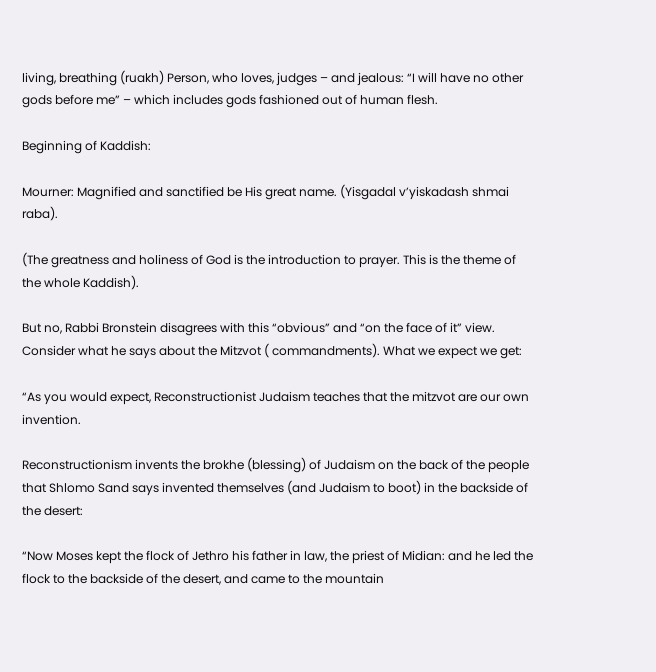living, breathing (ruakh) Person, who loves, judges – and jealous: “I will have no other gods before me” – which includes gods fashioned out of human flesh.

Beginning of Kaddish:

Mourner: Magnified and sanctified be His great name. (Yisgadal v’yiskadash shmai raba).

(The greatness and holiness of God is the introduction to prayer. This is the theme of the whole Kaddish).

But no, Rabbi Bronstein disagrees with this “obvious” and “on the face of it” view. Consider what he says about the Mitzvot ( commandments). What we expect we get:

“As you would expect, Reconstructionist Judaism teaches that the mitzvot are our own invention.

Reconstructionism invents the brokhe (blessing) of Judaism on the back of the people that Shlomo Sand says invented themselves (and Judaism to boot) in the backside of the desert:

“Now Moses kept the flock of Jethro his father in law, the priest of Midian: and he led the flock to the backside of the desert, and came to the mountain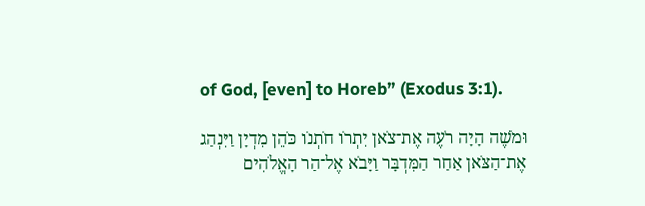of God, [even] to Horeb” (Exodus 3:1).

וּמֹשֶׁה הָיָה רֹעֶה אֶת־צֹאן יִתְרֹו חֹתְנֹו כֹּהֵן מִדְיָן וַיִּנְהַג אֶת־הַצֹּאן אַחַר הַמִּדְבָּר וַיָּבֹא אֶל־הַר הָאֱלֹהִים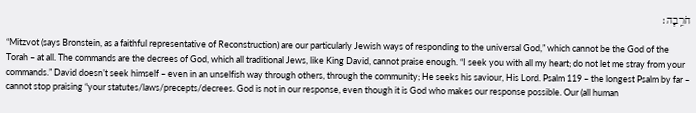חֹרֵֽבָה׃

“Mitzvot (says Bronstein, as a faithful representative of Reconstruction) are our particularly Jewish ways of responding to the universal God,” which cannot be the God of the Torah – at all. The commands are the decrees of God, which all traditional Jews, like King David, cannot praise enough. “I seek you with all my heart; do not let me stray from your commands.” David doesn’t seek himself – even in an unselfish way through others, through the community; He seeks his saviour, His Lord. Psalm 119 – the longest Psalm by far – cannot stop praising “your statutes/laws/precepts/decrees. God is not in our response, even though it is God who makes our response possible. Our (all human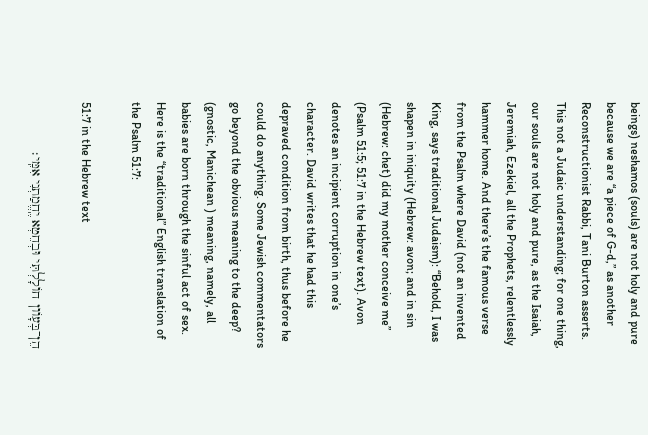beings) neshamos (souls) are not holy and pure because we are “a piece of G-d,” as another Reconstructionist Rabbi, Tani Burton asserts. This not a Judaic understanding; for one thing, our souls are not holy and pure, as the Isaiah, Jeremiah, Ezekiel, all the Prophets, relentlessly hammer home. And there’s the famous verse from the Psalm where David (not an invented King, says traditional Judaism): “Behold, I was shapen in iniquity (Hebrew: avon; and in sin (Hebrew: chet) did my mother conceive me” (Psalm 51:5; 51:7 in the Hebrew text). Avon denotes an incipient corruption in one’s character. David writes that he had this depraved condition from birth, thus before he could do anything. Some Jewish commentators go beyond the obvious meaning to the deep? (gnostic, Manichean ) meaning, namely, all babies are born through the sinful act of sex. Here is the “traditional” English translation of the Psalm 51:7:

51:7 in the Hebrew text

הֵן־בְּעָוֹון חֹולָלְתִּי וּבְחֵטְא יֶֽחֱמַתְנִי אִמִּֽי׃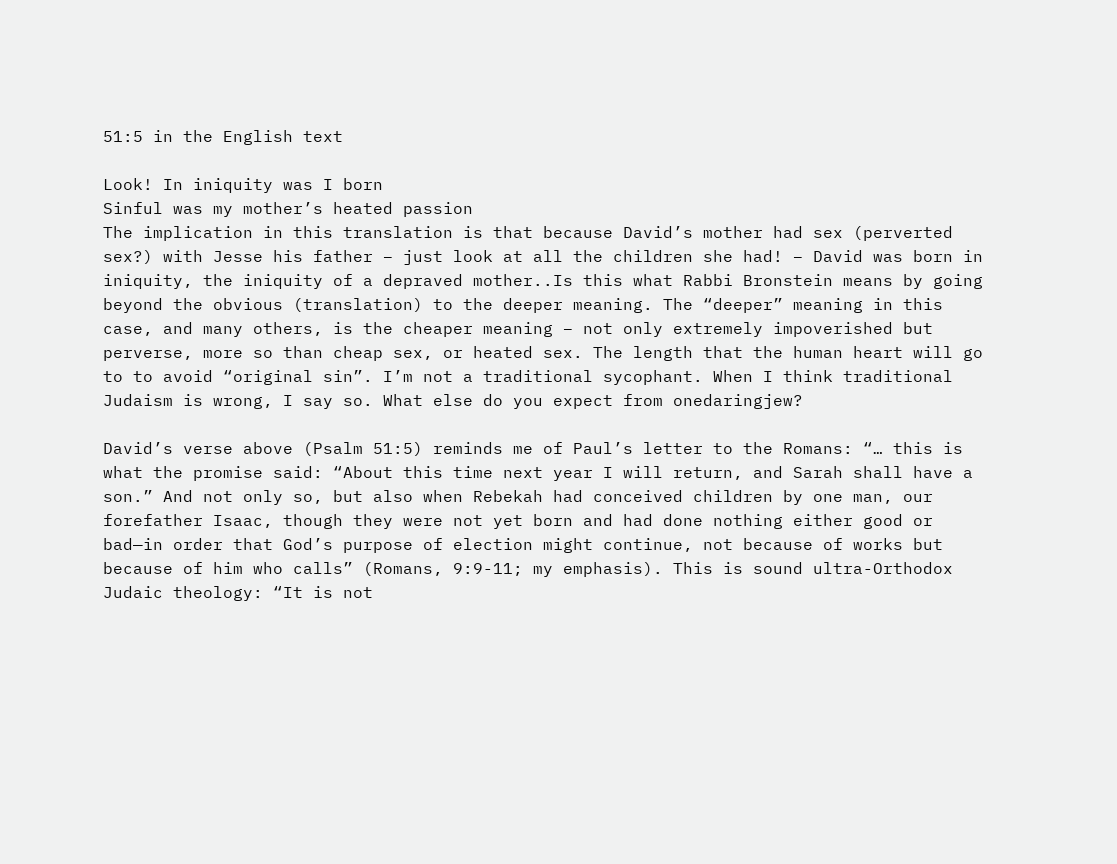51:5 in the English text

Look! In iniquity was I born
Sinful was my mother’s heated passion
The implication in this translation is that because David’s mother had sex (perverted sex?) with Jesse his father – just look at all the children she had! – David was born in iniquity, the iniquity of a depraved mother..Is this what Rabbi Bronstein means by going beyond the obvious (translation) to the deeper meaning. The “deeper” meaning in this case, and many others, is the cheaper meaning – not only extremely impoverished but perverse, more so than cheap sex, or heated sex. The length that the human heart will go to to avoid “original sin”. I’m not a traditional sycophant. When I think traditional Judaism is wrong, I say so. What else do you expect from onedaringjew?

David’s verse above (Psalm 51:5) reminds me of Paul’s letter to the Romans: “… this is what the promise said: “About this time next year I will return, and Sarah shall have a son.” And not only so, but also when Rebekah had conceived children by one man, our forefather Isaac, though they were not yet born and had done nothing either good or bad—in order that God’s purpose of election might continue, not because of works but because of him who calls” (Romans, 9:9-11; my emphasis). This is sound ultra-Orthodox Judaic theology: “It is not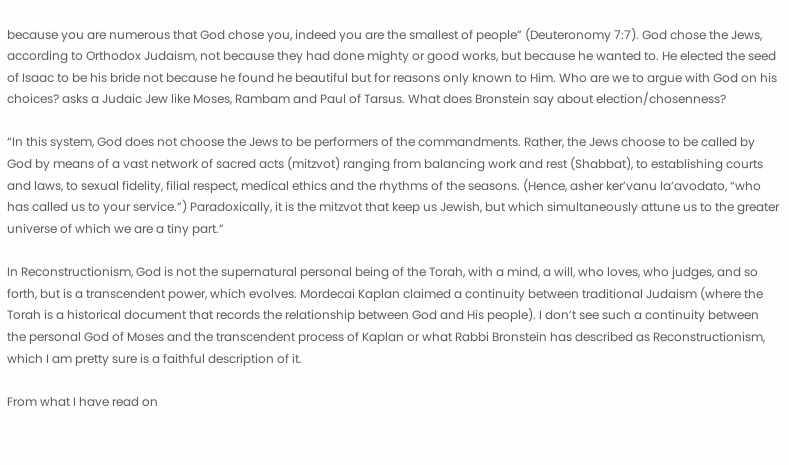because you are numerous that God chose you, indeed you are the smallest of people” (Deuteronomy 7:7). God chose the Jews, according to Orthodox Judaism, not because they had done mighty or good works, but because he wanted to. He elected the seed of Isaac to be his bride not because he found he beautiful but for reasons only known to Him. Who are we to argue with God on his choices? asks a Judaic Jew like Moses, Rambam and Paul of Tarsus. What does Bronstein say about election/chosenness?

“In this system, God does not choose the Jews to be performers of the commandments. Rather, the Jews choose to be called by God by means of a vast network of sacred acts (mitzvot) ranging from balancing work and rest (Shabbat), to establishing courts and laws, to sexual fidelity, filial respect, medical ethics and the rhythms of the seasons. (Hence, asher ker’vanu la’avodato, “who has called us to your service.”) Paradoxically, it is the mitzvot that keep us Jewish, but which simultaneously attune us to the greater universe of which we are a tiny part.”

In Reconstructionism, God is not the supernatural personal being of the Torah, with a mind, a will, who loves, who judges, and so forth, but is a transcendent power, which evolves. Mordecai Kaplan claimed a continuity between traditional Judaism (where the Torah is a historical document that records the relationship between God and His people). I don’t see such a continuity between the personal God of Moses and the transcendent process of Kaplan or what Rabbi Bronstein has described as Reconstructionism, which I am pretty sure is a faithful description of it.

From what I have read on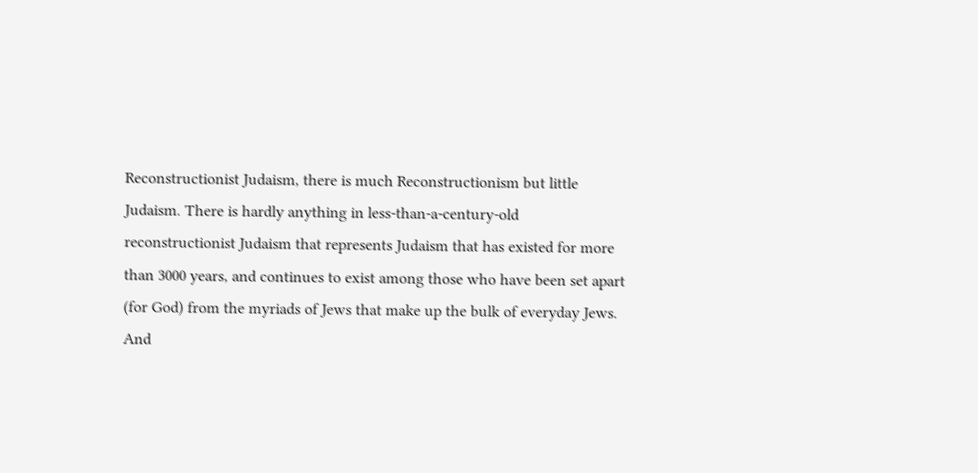Reconstructionist Judaism, there is much Reconstructionism but little Judaism. There is hardly anything in less-than-a-century-old reconstructionist Judaism that represents Judaism that has existed for more than 3000 years, and continues to exist among those who have been set apart (for God) from the myriads of Jews that make up the bulk of everyday Jews. And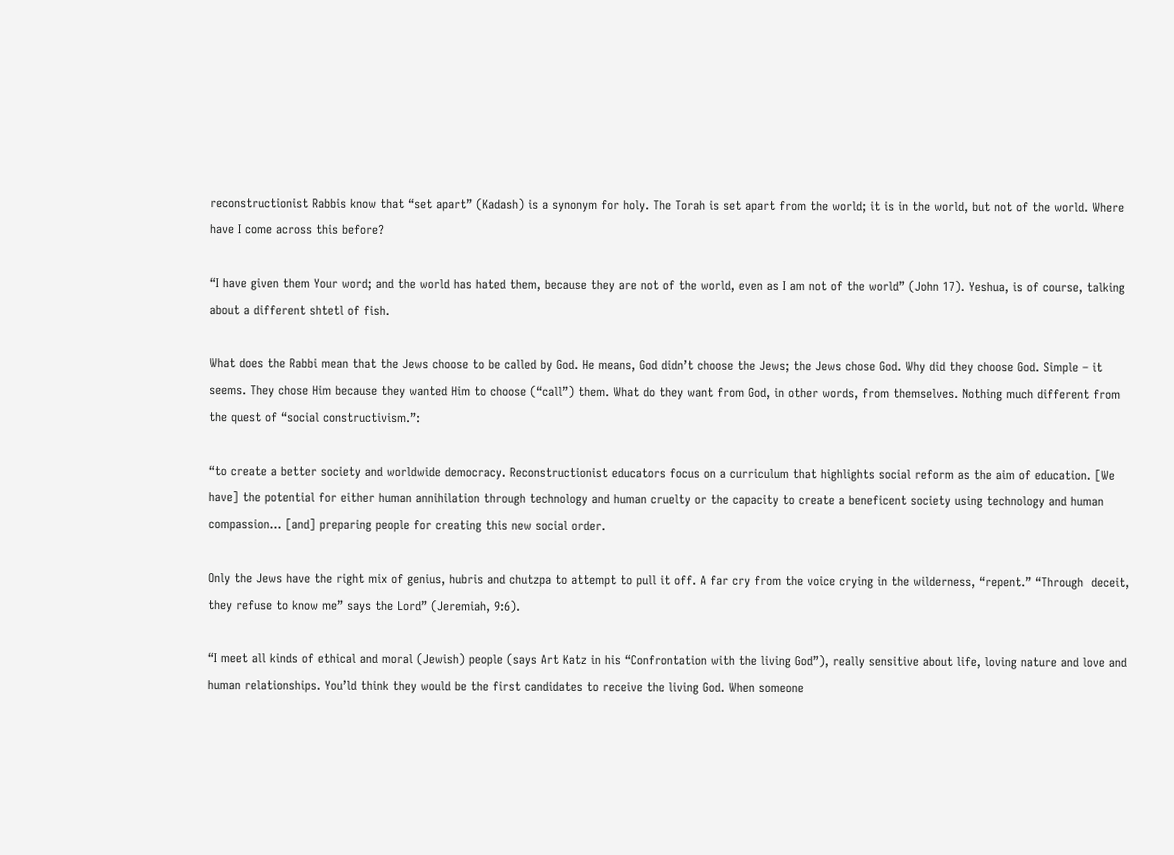reconstructionist Rabbis know that “set apart” (Kadash) is a synonym for holy. The Torah is set apart from the world; it is in the world, but not of the world. Where have I come across this before?

“I have given them Your word; and the world has hated them, because they are not of the world, even as I am not of the world” (John 17). Yeshua, is of course, talking about a different shtetl of fish.

What does the Rabbi mean that the Jews choose to be called by God. He means, God didn’t choose the Jews; the Jews chose God. Why did they choose God. Simple – it seems. They chose Him because they wanted Him to choose (“call”) them. What do they want from God, in other words, from themselves. Nothing much different from the quest of “social constructivism.”:

“to create a better society and worldwide democracy. Reconstructionist educators focus on a curriculum that highlights social reform as the aim of education. [We have] the potential for either human annihilation through technology and human cruelty or the capacity to create a beneficent society using technology and human compassion… [and] preparing people for creating this new social order.

Only the Jews have the right mix of genius, hubris and chutzpa to attempt to pull it off. A far cry from the voice crying in the wilderness, “repent.” “Through  deceit, they refuse to know me” says the Lord” (Jeremiah, 9:6).

“I meet all kinds of ethical and moral (Jewish) people (says Art Katz in his “Confrontation with the living God”), really sensitive about life, loving nature and love and human relationships. You’ld think they would be the first candidates to receive the living God. When someone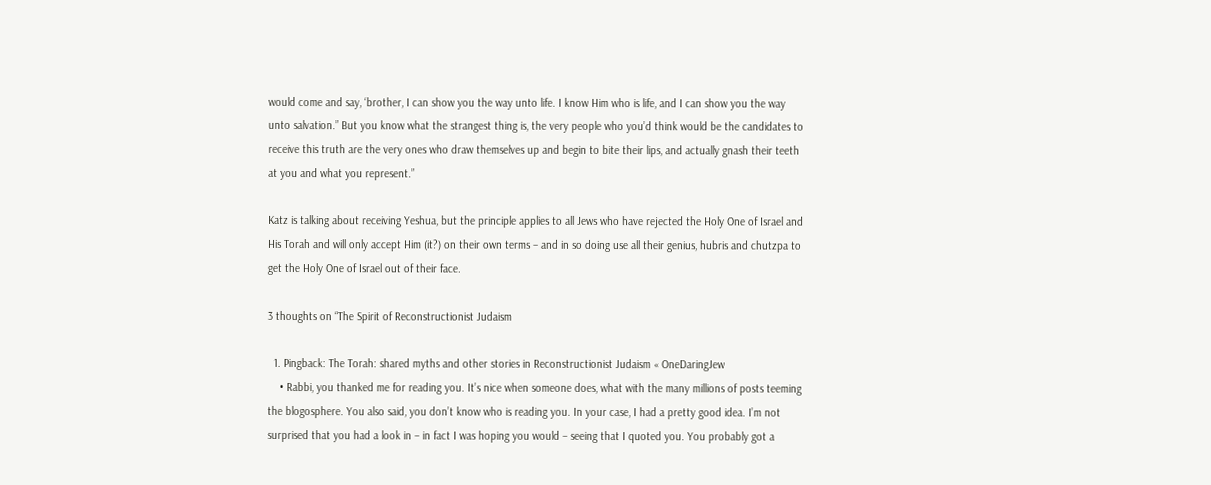would come and say, ‘brother, I can show you the way unto life. I know Him who is life, and I can show you the way unto salvation.” But you know what the strangest thing is, the very people who you’d think would be the candidates to receive this truth are the very ones who draw themselves up and begin to bite their lips, and actually gnash their teeth at you and what you represent.”

Katz is talking about receiving Yeshua, but the principle applies to all Jews who have rejected the Holy One of Israel and His Torah and will only accept Him (it?) on their own terms – and in so doing use all their genius, hubris and chutzpa to get the Holy One of Israel out of their face.

3 thoughts on “The Spirit of Reconstructionist Judaism

  1. Pingback: The Torah: shared myths and other stories in Reconstructionist Judaism « OneDaringJew
    • Rabbi, you thanked me for reading you. It’s nice when someone does, what with the many millions of posts teeming the blogosphere. You also said, you don’t know who is reading you. In your case, I had a pretty good idea. I’m not surprised that you had a look in – in fact I was hoping you would – seeing that I quoted you. You probably got a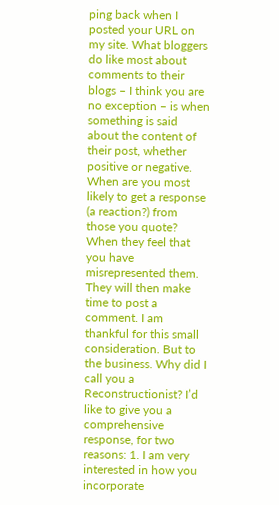ping back when I posted your URL on my site. What bloggers do like most about comments to their blogs – I think you are no exception – is when something is said about the content of their post, whether positive or negative. When are you most likely to get a response (a reaction?) from those you quote? When they feel that you have misrepresented them. They will then make time to post a comment. I am thankful for this small consideration. But to the business. Why did I call you a Reconstructionist? I’d like to give you a comprehensive response, for two reasons: 1. I am very interested in how you incorporate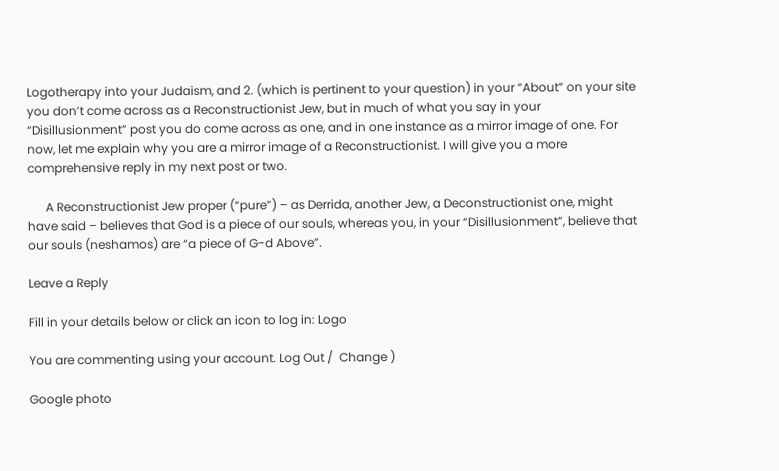Logotherapy into your Judaism, and 2. (which is pertinent to your question) in your “About” on your site you don’t come across as a Reconstructionist Jew, but in much of what you say in your “Disillusionment” post you do come across as one, and in one instance as a mirror image of one. For now, let me explain why you are a mirror image of a Reconstructionist. I will give you a more comprehensive reply in my next post or two.

      A Reconstructionist Jew proper (“pure”) – as Derrida, another Jew, a Deconstructionist one, might have said – believes that God is a piece of our souls, whereas you, in your “Disillusionment”, believe that our souls (neshamos) are “a piece of G-d Above”.

Leave a Reply

Fill in your details below or click an icon to log in: Logo

You are commenting using your account. Log Out /  Change )

Google photo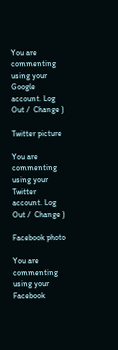You are commenting using your Google account. Log Out /  Change )

Twitter picture

You are commenting using your Twitter account. Log Out /  Change )

Facebook photo

You are commenting using your Facebook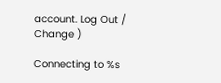account. Log Out /  Change )

Connecting to %s